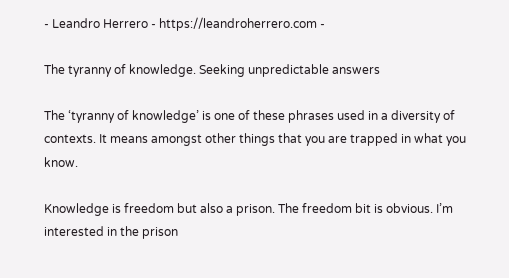- Leandro Herrero - https://leandroherrero.com -

The tyranny of knowledge. Seeking unpredictable answers

The ‘tyranny of knowledge’ is one of these phrases used in a diversity of contexts. It means amongst other things that you are trapped in what you know.

Knowledge is freedom but also a prison. The freedom bit is obvious. I’m interested in the prison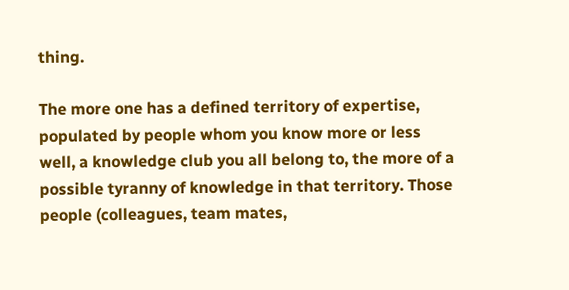thing.

The more one has a defined territory of expertise, populated by people whom you know more or less well, a knowledge club you all belong to, the more of a possible tyranny of knowledge in that territory. Those people (colleagues, team mates,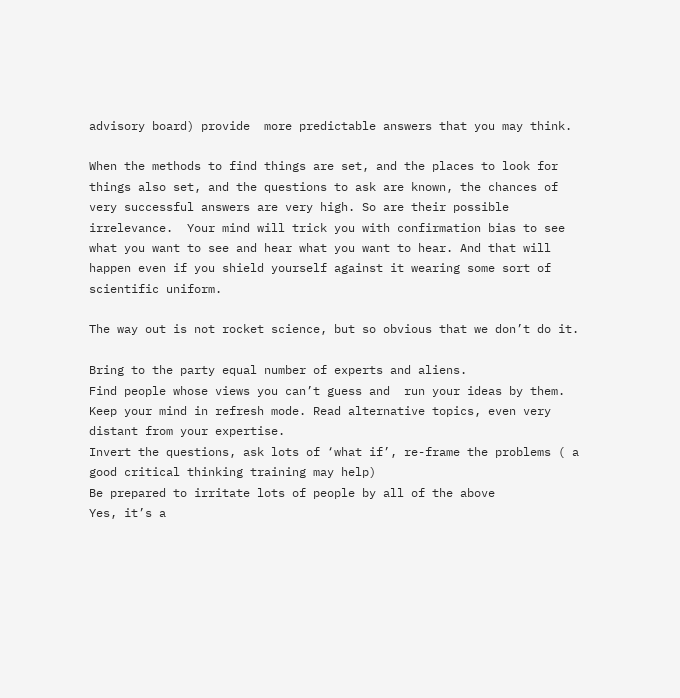advisory board) provide  more predictable answers that you may think.

When the methods to find things are set, and the places to look for things also set, and the questions to ask are known, the chances of  very successful answers are very high. So are their possible irrelevance.  Your mind will trick you with confirmation bias to see what you want to see and hear what you want to hear. And that will happen even if you shield yourself against it wearing some sort of scientific uniform.

The way out is not rocket science, but so obvious that we don’t do it.

Bring to the party equal number of experts and aliens.
Find people whose views you can’t guess and  run your ideas by them.
Keep your mind in refresh mode. Read alternative topics, even very distant from your expertise.
Invert the questions, ask lots of ‘what if’, re-frame the problems ( a good critical thinking training may help)
Be prepared to irritate lots of people by all of the above
Yes, it’s a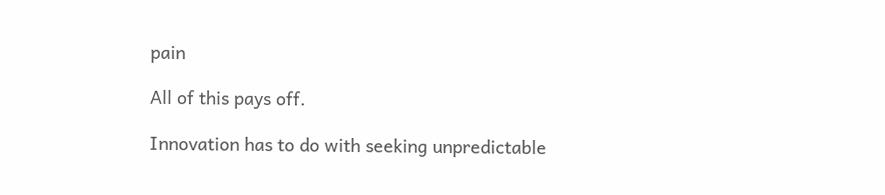pain

All of this pays off.

Innovation has to do with seeking unpredictable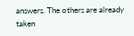answers. The others are already taken